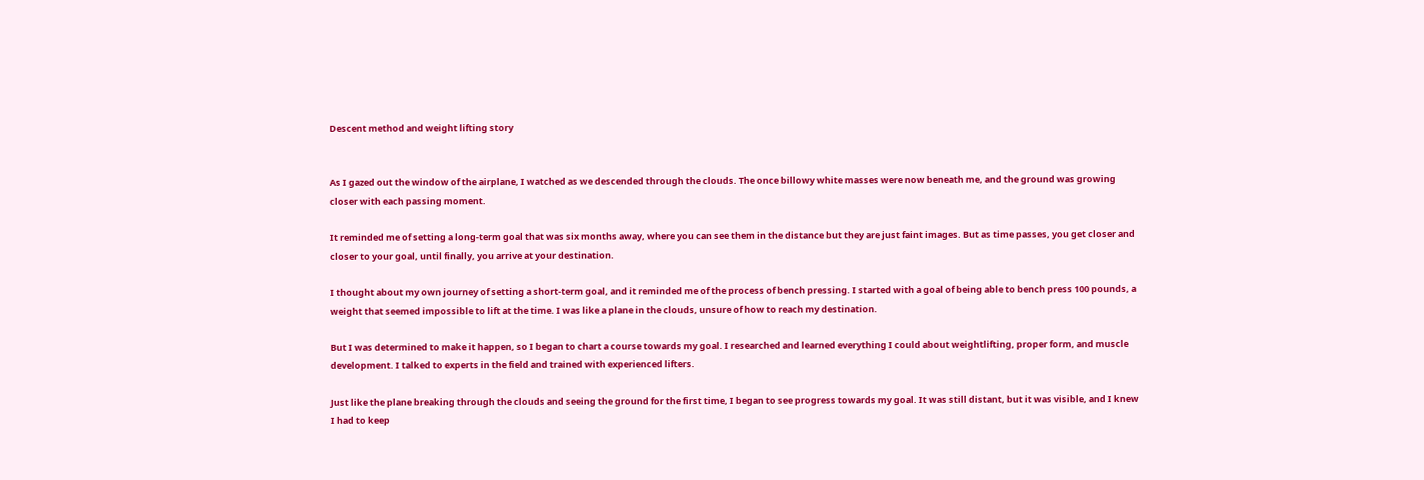Descent method and weight lifting story


As I gazed out the window of the airplane, I watched as we descended through the clouds. The once billowy white masses were now beneath me, and the ground was growing closer with each passing moment.

It reminded me of setting a long-term goal that was six months away, where you can see them in the distance but they are just faint images. But as time passes, you get closer and closer to your goal, until finally, you arrive at your destination.

I thought about my own journey of setting a short-term goal, and it reminded me of the process of bench pressing. I started with a goal of being able to bench press 100 pounds, a weight that seemed impossible to lift at the time. I was like a plane in the clouds, unsure of how to reach my destination.

But I was determined to make it happen, so I began to chart a course towards my goal. I researched and learned everything I could about weightlifting, proper form, and muscle development. I talked to experts in the field and trained with experienced lifters.

Just like the plane breaking through the clouds and seeing the ground for the first time, I began to see progress towards my goal. It was still distant, but it was visible, and I knew I had to keep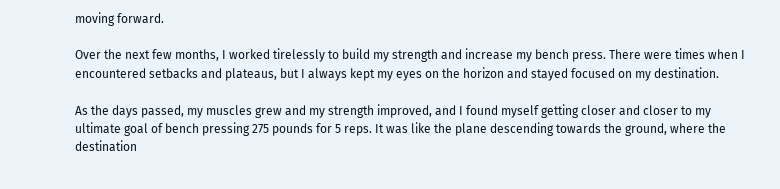moving forward.

Over the next few months, I worked tirelessly to build my strength and increase my bench press. There were times when I encountered setbacks and plateaus, but I always kept my eyes on the horizon and stayed focused on my destination.

As the days passed, my muscles grew and my strength improved, and I found myself getting closer and closer to my ultimate goal of bench pressing 275 pounds for 5 reps. It was like the plane descending towards the ground, where the destination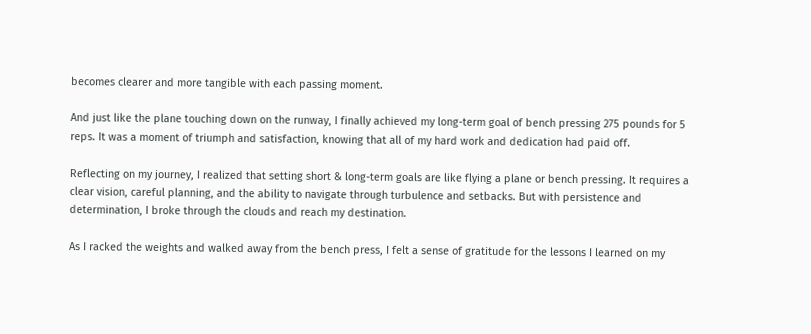becomes clearer and more tangible with each passing moment.

And just like the plane touching down on the runway, I finally achieved my long-term goal of bench pressing 275 pounds for 5 reps. It was a moment of triumph and satisfaction, knowing that all of my hard work and dedication had paid off.

Reflecting on my journey, I realized that setting short & long-term goals are like flying a plane or bench pressing. It requires a clear vision, careful planning, and the ability to navigate through turbulence and setbacks. But with persistence and determination, I broke through the clouds and reach my destination.

As I racked the weights and walked away from the bench press, I felt a sense of gratitude for the lessons I learned on my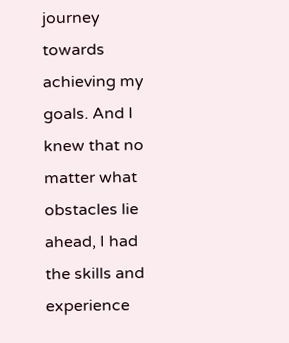journey towards achieving my goals. And I knew that no matter what obstacles lie ahead, I had the skills and experience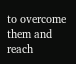to overcome them and reach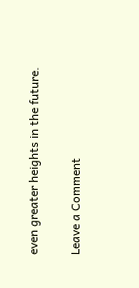even greater heights in the future.

Leave a Comment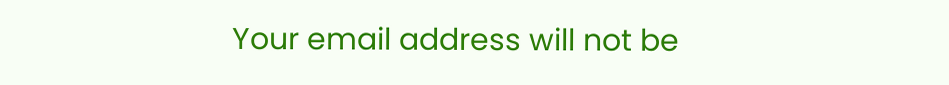Your email address will not be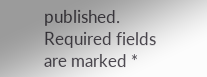published. Required fields are marked *